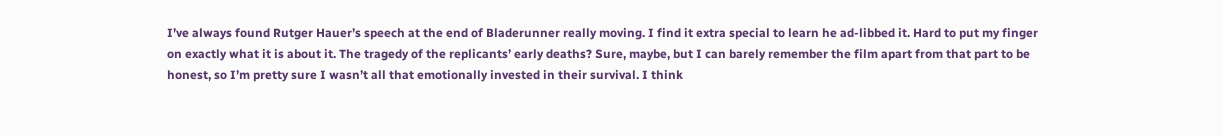I’ve always found Rutger Hauer’s speech at the end of Bladerunner really moving. I find it extra special to learn he ad-libbed it. Hard to put my finger on exactly what it is about it. The tragedy of the replicants’ early deaths? Sure, maybe, but I can barely remember the film apart from that part to be honest, so I’m pretty sure I wasn’t all that emotionally invested in their survival. I think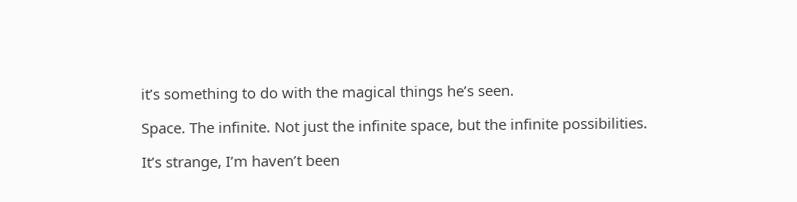it’s something to do with the magical things he’s seen.

Space. The infinite. Not just the infinite space, but the infinite possibilities.

It’s strange, I’m haven’t been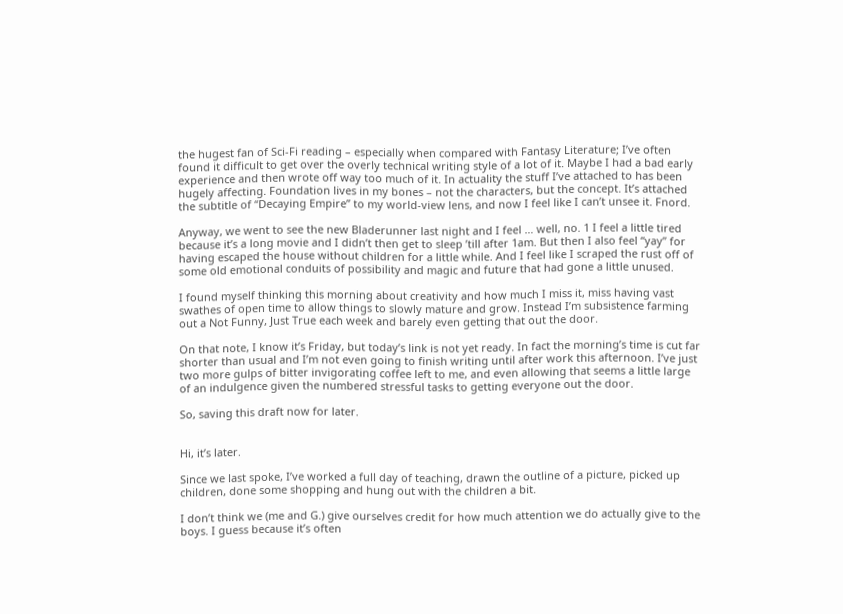the hugest fan of Sci-Fi reading – especially when compared with Fantasy Literature; I’ve often found it difficult to get over the overly technical writing style of a lot of it. Maybe I had a bad early experience and then wrote off way too much of it. In actuality the stuff I’ve attached to has been hugely affecting. Foundation lives in my bones – not the characters, but the concept. It’s attached the subtitle of “Decaying Empire” to my world-view lens, and now I feel like I can’t unsee it. Fnord.

Anyway, we went to see the new Bladerunner last night and I feel … well, no. 1 I feel a little tired because it’s a long movie and I didn’t then get to sleep ’till after 1am. But then I also feel “yay” for having escaped the house without children for a little while. And I feel like I scraped the rust off of some old emotional conduits of possibility and magic and future that had gone a little unused.

I found myself thinking this morning about creativity and how much I miss it, miss having vast swathes of open time to allow things to slowly mature and grow. Instead I’m subsistence farming out a Not Funny, Just True each week and barely even getting that out the door.

On that note, I know it’s Friday, but today’s link is not yet ready. In fact the morning’s time is cut far shorter than usual and I’m not even going to finish writing until after work this afternoon. I’ve just two more gulps of bitter invigorating coffee left to me, and even allowing that seems a little large of an indulgence given the numbered stressful tasks to getting everyone out the door.

So, saving this draft now for later.


Hi, it’s later.

Since we last spoke, I’ve worked a full day of teaching, drawn the outline of a picture, picked up children, done some shopping and hung out with the children a bit.

I don’t think we (me and G.) give ourselves credit for how much attention we do actually give to the boys. I guess because it’s often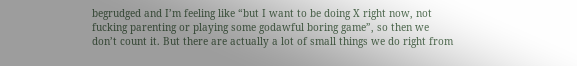begrudged and I’m feeling like “but I want to be doing X right now, not fucking parenting or playing some godawful boring game”, so then we don’t count it. But there are actually a lot of small things we do right from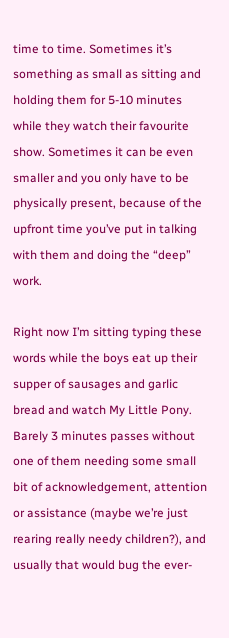time to time. Sometimes it’s something as small as sitting and holding them for 5-10 minutes while they watch their favourite show. Sometimes it can be even smaller and you only have to be physically present, because of the upfront time you’ve put in talking with them and doing the “deep” work.

Right now I’m sitting typing these words while the boys eat up their supper of sausages and garlic bread and watch My Little Pony. Barely 3 minutes passes without one of them needing some small bit of acknowledgement, attention or assistance (maybe we’re just rearing really needy children?), and usually that would bug the ever-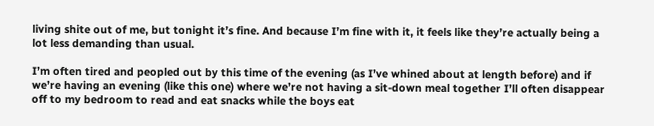living shite out of me, but tonight it’s fine. And because I’m fine with it, it feels like they’re actually being a lot less demanding than usual.

I’m often tired and peopled out by this time of the evening (as I’ve whined about at length before) and if we’re having an evening (like this one) where we’re not having a sit-down meal together I’ll often disappear off to my bedroom to read and eat snacks while the boys eat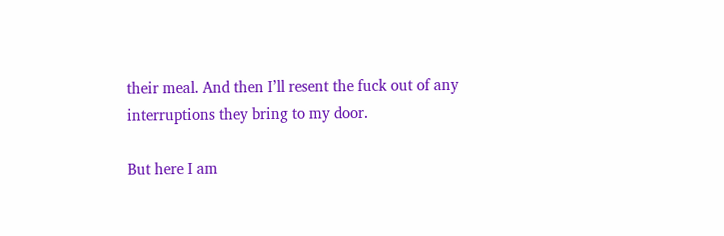their meal. And then I’ll resent the fuck out of any interruptions they bring to my door.

But here I am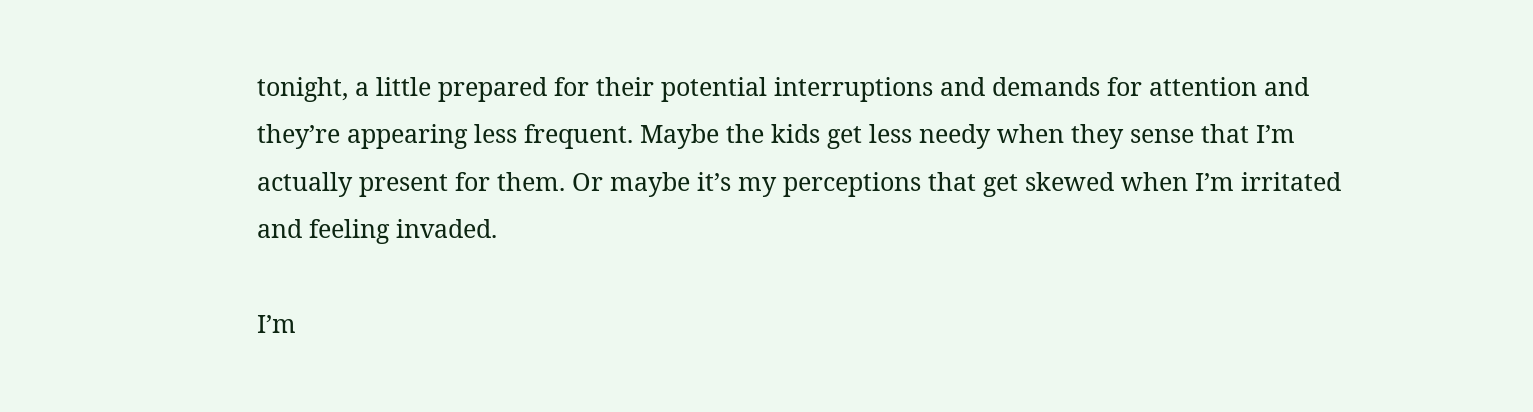tonight, a little prepared for their potential interruptions and demands for attention and they’re appearing less frequent. Maybe the kids get less needy when they sense that I’m actually present for them. Or maybe it’s my perceptions that get skewed when I’m irritated and feeling invaded.

I’m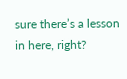sure there’s a lesson in here, right?